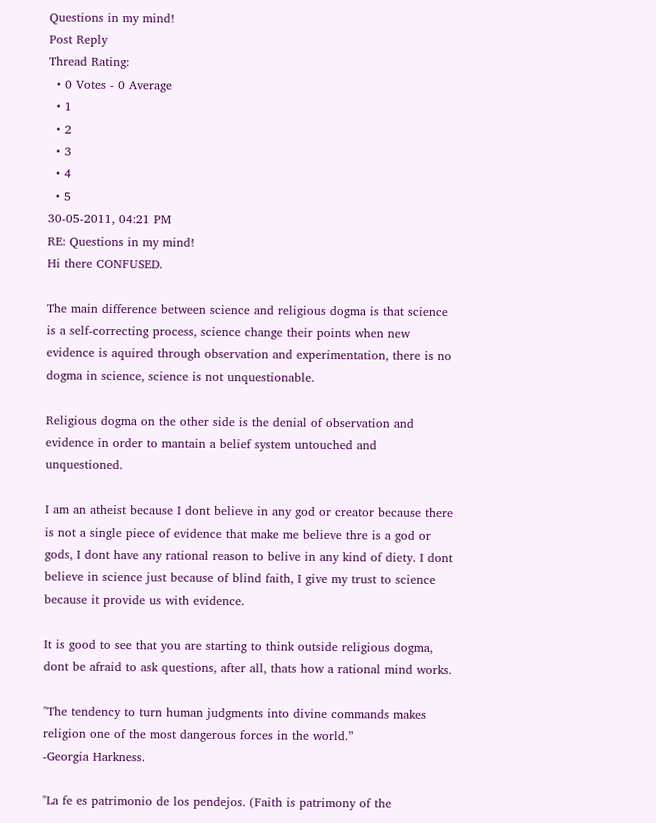Questions in my mind!
Post Reply
Thread Rating:
  • 0 Votes - 0 Average
  • 1
  • 2
  • 3
  • 4
  • 5
30-05-2011, 04:21 PM
RE: Questions in my mind!
Hi there CONFUSED.

The main difference between science and religious dogma is that science is a self-correcting process, science change their points when new evidence is aquired through observation and experimentation, there is no dogma in science, science is not unquestionable.

Religious dogma on the other side is the denial of observation and evidence in order to mantain a belief system untouched and unquestioned.

I am an atheist because I dont believe in any god or creator because there is not a single piece of evidence that make me believe thre is a god or gods, I dont have any rational reason to belive in any kind of diety. I dont believe in science just because of blind faith, I give my trust to science because it provide us with evidence.

It is good to see that you are starting to think outside religious dogma, dont be afraid to ask questions, after all, thats how a rational mind works.

"The tendency to turn human judgments into divine commands makes religion one of the most dangerous forces in the world.”
-Georgia Harkness.

"La fe es patrimonio de los pendejos. (Faith is patrimony of the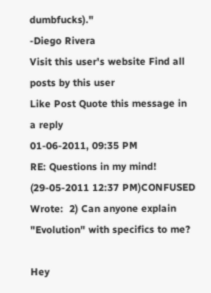dumbfucks)."
-Diego Rivera
Visit this user's website Find all posts by this user
Like Post Quote this message in a reply
01-06-2011, 09:35 PM
RE: Questions in my mind!
(29-05-2011 12:37 PM)CONFUSED Wrote:  2) Can anyone explain "Evolution" with specifics to me?

Hey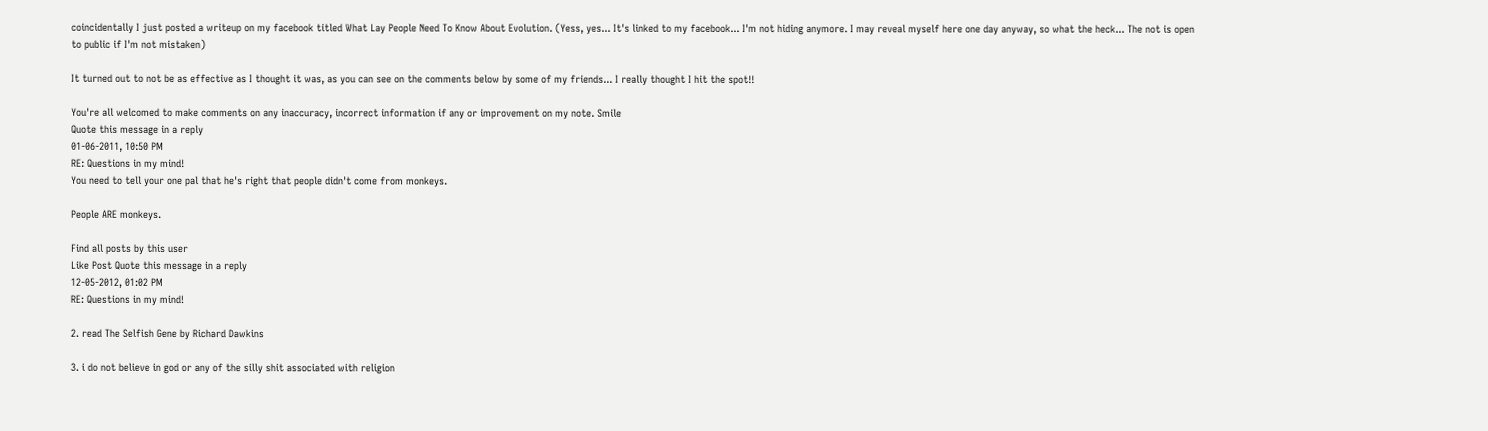coincidentally I just posted a writeup on my facebook titled What Lay People Need To Know About Evolution. (Yess, yes... It's linked to my facebook... I'm not hiding anymore. I may reveal myself here one day anyway, so what the heck... The not is open to public if I'm not mistaken)

It turned out to not be as effective as I thought it was, as you can see on the comments below by some of my friends... I really thought I hit the spot!!

You're all welcomed to make comments on any inaccuracy, incorrect information if any or improvement on my note. Smile
Quote this message in a reply
01-06-2011, 10:50 PM
RE: Questions in my mind!
You need to tell your one pal that he's right that people didn't come from monkeys.

People ARE monkeys.

Find all posts by this user
Like Post Quote this message in a reply
12-05-2012, 01:02 PM
RE: Questions in my mind!

2. read The Selfish Gene by Richard Dawkins

3. i do not believe in god or any of the silly shit associated with religion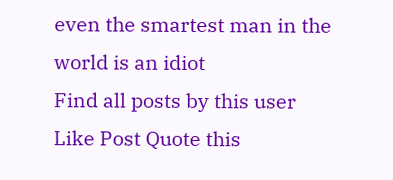even the smartest man in the world is an idiot
Find all posts by this user
Like Post Quote this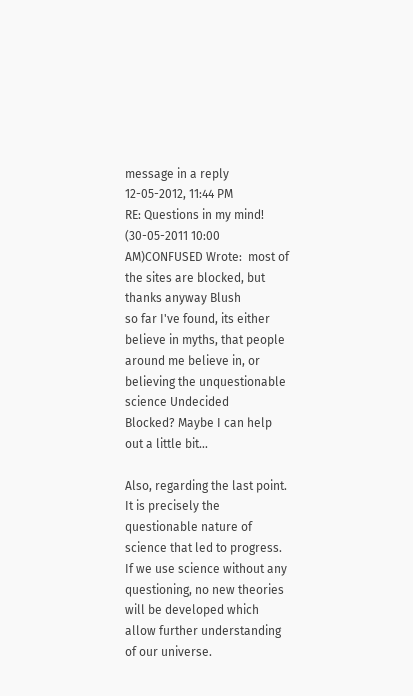message in a reply
12-05-2012, 11:44 PM
RE: Questions in my mind!
(30-05-2011 10:00 AM)CONFUSED Wrote:  most of the sites are blocked, but thanks anyway Blush
so far I've found, its either believe in myths, that people around me believe in, or believing the unquestionable science Undecided
Blocked? Maybe I can help out a little bit...

Also, regarding the last point. It is precisely the questionable nature of science that led to progress. If we use science without any questioning, no new theories will be developed which allow further understanding of our universe.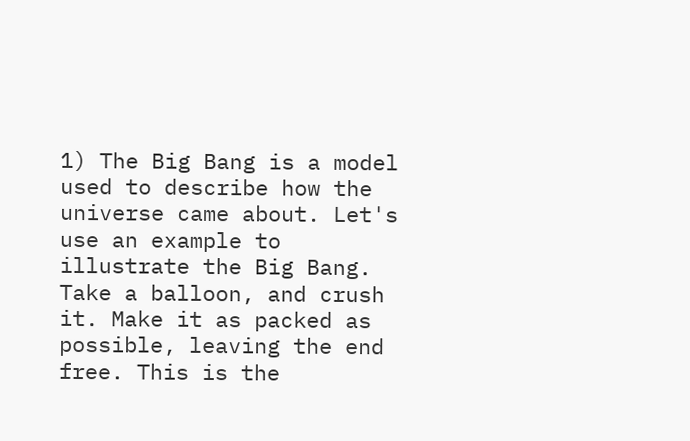1) The Big Bang is a model used to describe how the universe came about. Let's use an example to illustrate the Big Bang. Take a balloon, and crush it. Make it as packed as possible, leaving the end free. This is the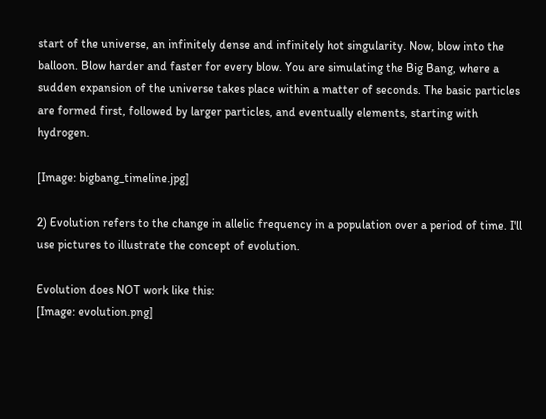start of the universe, an infinitely dense and infinitely hot singularity. Now, blow into the balloon. Blow harder and faster for every blow. You are simulating the Big Bang, where a sudden expansion of the universe takes place within a matter of seconds. The basic particles are formed first, followed by larger particles, and eventually elements, starting with hydrogen.

[Image: bigbang_timeline.jpg]

2) Evolution refers to the change in allelic frequency in a population over a period of time. I'll use pictures to illustrate the concept of evolution.

Evolution does NOT work like this:
[Image: evolution.png]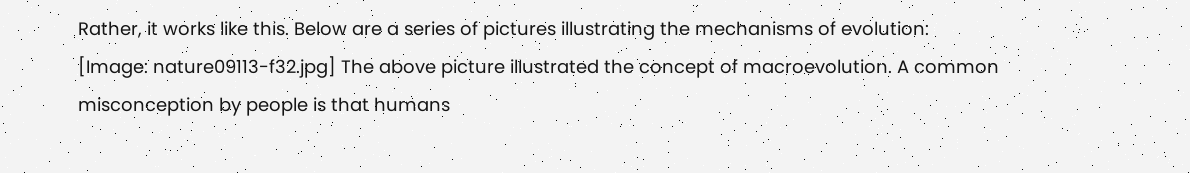Rather, it works like this. Below are a series of pictures illustrating the mechanisms of evolution:
[Image: nature09113-f32.jpg] The above picture illustrated the concept of macroevolution. A common misconception by people is that humans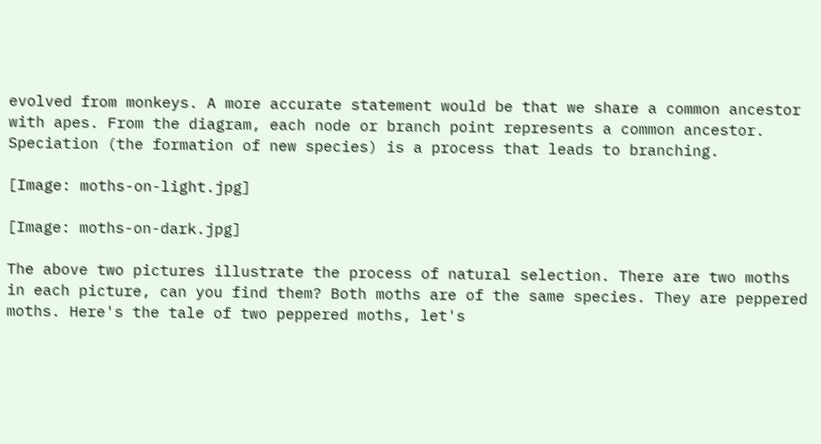evolved from monkeys. A more accurate statement would be that we share a common ancestor with apes. From the diagram, each node or branch point represents a common ancestor. Speciation (the formation of new species) is a process that leads to branching.

[Image: moths-on-light.jpg]

[Image: moths-on-dark.jpg]

The above two pictures illustrate the process of natural selection. There are two moths in each picture, can you find them? Both moths are of the same species. They are peppered moths. Here's the tale of two peppered moths, let's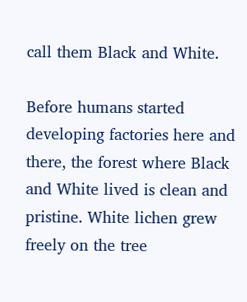call them Black and White.

Before humans started developing factories here and there, the forest where Black and White lived is clean and pristine. White lichen grew freely on the tree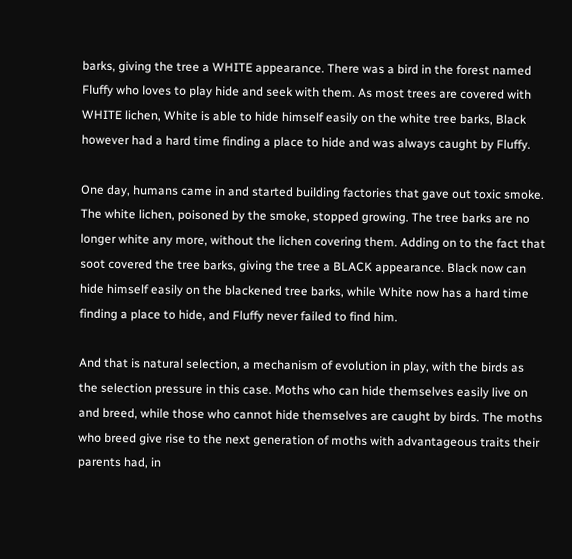barks, giving the tree a WHITE appearance. There was a bird in the forest named Fluffy who loves to play hide and seek with them. As most trees are covered with WHITE lichen, White is able to hide himself easily on the white tree barks, Black however had a hard time finding a place to hide and was always caught by Fluffy.

One day, humans came in and started building factories that gave out toxic smoke. The white lichen, poisoned by the smoke, stopped growing. The tree barks are no longer white any more, without the lichen covering them. Adding on to the fact that soot covered the tree barks, giving the tree a BLACK appearance. Black now can hide himself easily on the blackened tree barks, while White now has a hard time finding a place to hide, and Fluffy never failed to find him.

And that is natural selection, a mechanism of evolution in play, with the birds as the selection pressure in this case. Moths who can hide themselves easily live on and breed, while those who cannot hide themselves are caught by birds. The moths who breed give rise to the next generation of moths with advantageous traits their parents had, in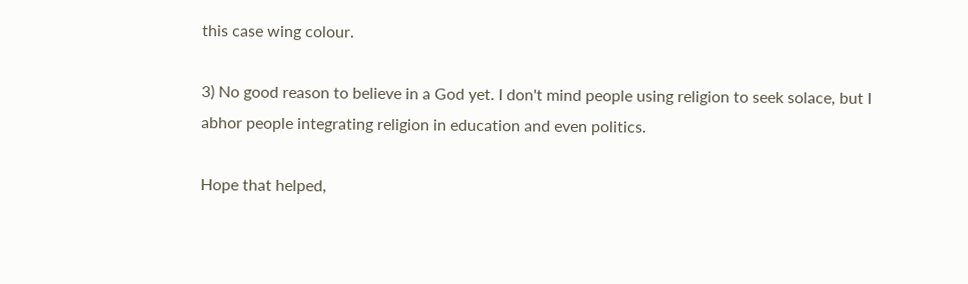this case wing colour.

3) No good reason to believe in a God yet. I don't mind people using religion to seek solace, but I abhor people integrating religion in education and even politics.

Hope that helped,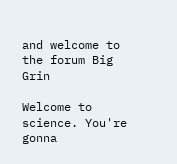and welcome to the forum Big Grin

Welcome to science. You're gonna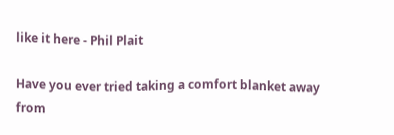like it here - Phil Plait

Have you ever tried taking a comfort blanket away from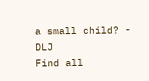a small child? - DLJ
Find all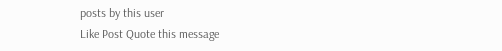posts by this user
Like Post Quote this message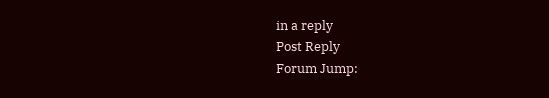in a reply
Post Reply
Forum Jump: